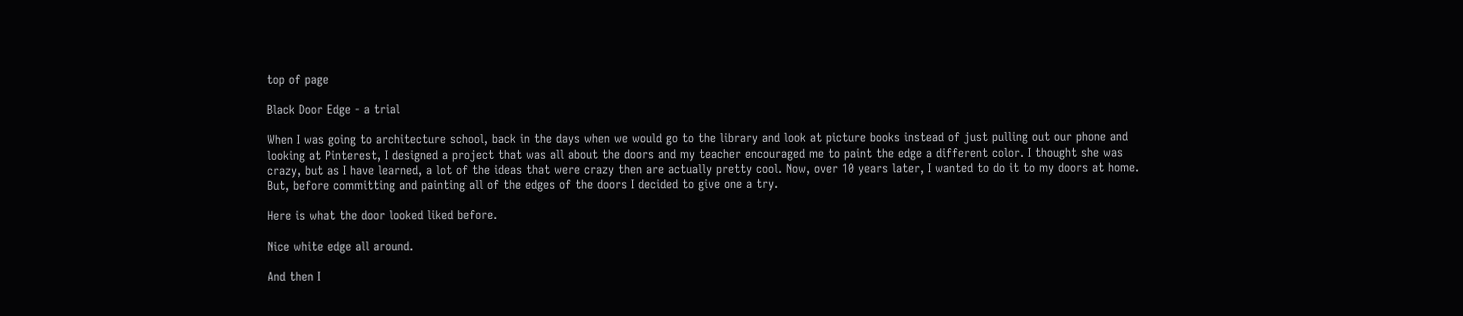top of page

Black Door Edge - a trial

When I was going to architecture school, back in the days when we would go to the library and look at picture books instead of just pulling out our phone and looking at Pinterest, I designed a project that was all about the doors and my teacher encouraged me to paint the edge a different color. I thought she was crazy, but as I have learned, a lot of the ideas that were crazy then are actually pretty cool. Now, over 10 years later, I wanted to do it to my doors at home. But, before committing and painting all of the edges of the doors I decided to give one a try.

Here is what the door looked liked before.

Nice white edge all around.

And then I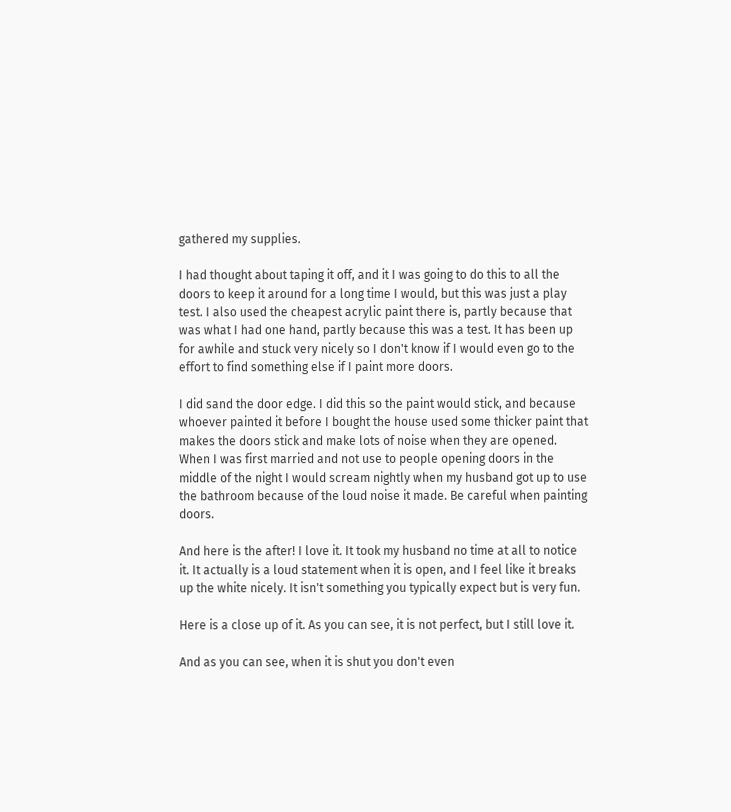gathered my supplies.

I had thought about taping it off, and it I was going to do this to all the doors to keep it around for a long time I would, but this was just a play test. I also used the cheapest acrylic paint there is, partly because that was what I had one hand, partly because this was a test. It has been up for awhile and stuck very nicely so I don't know if I would even go to the effort to find something else if I paint more doors.

I did sand the door edge. I did this so the paint would stick, and because whoever painted it before I bought the house used some thicker paint that makes the doors stick and make lots of noise when they are opened. When I was first married and not use to people opening doors in the middle of the night I would scream nightly when my husband got up to use the bathroom because of the loud noise it made. Be careful when painting doors.

And here is the after! I love it. It took my husband no time at all to notice it. It actually is a loud statement when it is open, and I feel like it breaks up the white nicely. It isn't something you typically expect but is very fun.

Here is a close up of it. As you can see, it is not perfect, but I still love it.

And as you can see, when it is shut you don't even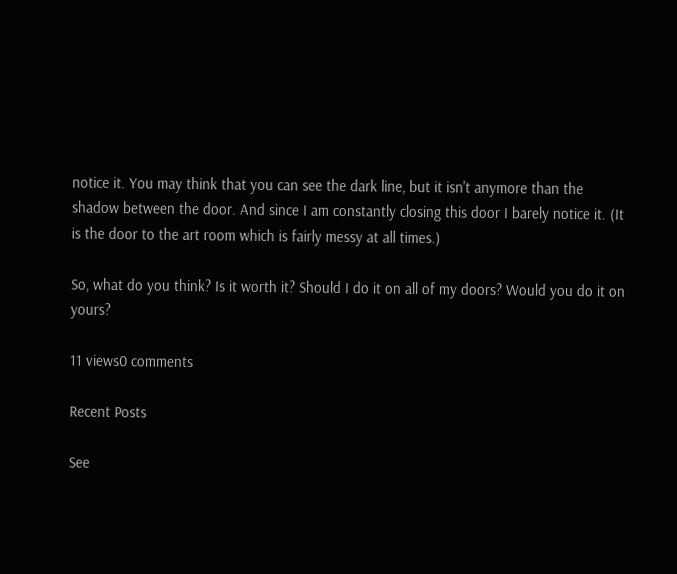notice it. You may think that you can see the dark line, but it isn't anymore than the shadow between the door. And since I am constantly closing this door I barely notice it. (It is the door to the art room which is fairly messy at all times.)

So, what do you think? Is it worth it? Should I do it on all of my doors? Would you do it on yours?

11 views0 comments

Recent Posts

See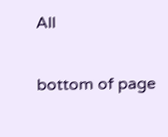All


bottom of page